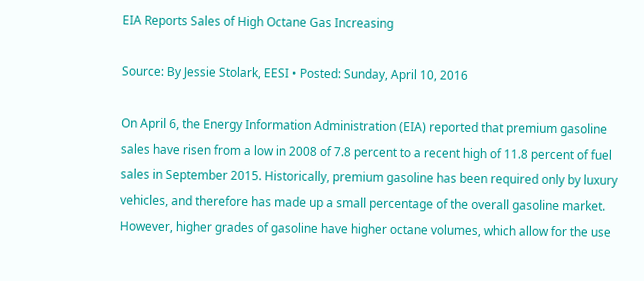EIA Reports Sales of High Octane Gas Increasing

Source: By Jessie Stolark, EESI • Posted: Sunday, April 10, 2016

On April 6, the Energy Information Administration (EIA) reported that premium gasoline sales have risen from a low in 2008 of 7.8 percent to a recent high of 11.8 percent of fuel sales in September 2015. Historically, premium gasoline has been required only by luxury vehicles, and therefore has made up a small percentage of the overall gasoline market. However, higher grades of gasoline have higher octane volumes, which allow for the use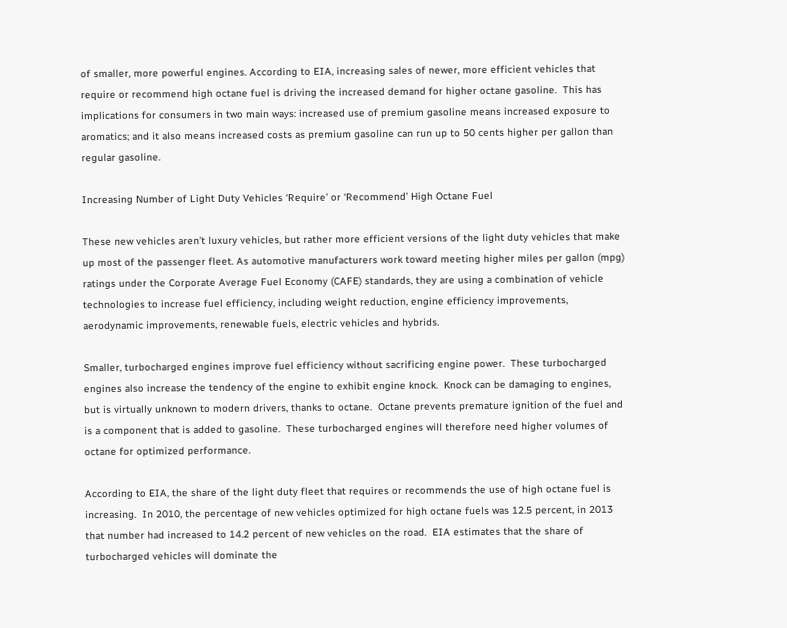of smaller, more powerful engines. According to EIA, increasing sales of newer, more efficient vehicles that require or recommend high octane fuel is driving the increased demand for higher octane gasoline.  This has implications for consumers in two main ways: increased use of premium gasoline means increased exposure to aromatics; and it also means increased costs as premium gasoline can run up to 50 cents higher per gallon than regular gasoline.

Increasing Number of Light Duty Vehicles ‘Require’ or ‘Recommend’ High Octane Fuel

These new vehicles aren’t luxury vehicles, but rather more efficient versions of the light duty vehicles that make up most of the passenger fleet. As automotive manufacturers work toward meeting higher miles per gallon (mpg) ratings under the Corporate Average Fuel Economy (CAFE) standards, they are using a combination of vehicle technologies to increase fuel efficiency, including weight reduction, engine efficiency improvements, aerodynamic improvements, renewable fuels, electric vehicles and hybrids.

Smaller, turbocharged engines improve fuel efficiency without sacrificing engine power.  These turbocharged engines also increase the tendency of the engine to exhibit engine knock.  Knock can be damaging to engines, but is virtually unknown to modern drivers, thanks to octane.  Octane prevents premature ignition of the fuel and is a component that is added to gasoline.  These turbocharged engines will therefore need higher volumes of octane for optimized performance.

According to EIA, the share of the light duty fleet that requires or recommends the use of high octane fuel is increasing.  In 2010, the percentage of new vehicles optimized for high octane fuels was 12.5 percent, in 2013 that number had increased to 14.2 percent of new vehicles on the road.  EIA estimates that the share of turbocharged vehicles will dominate the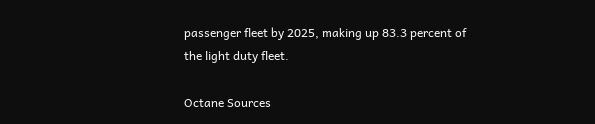passenger fleet by 2025, making up 83.3 percent of the light duty fleet.

Octane Sources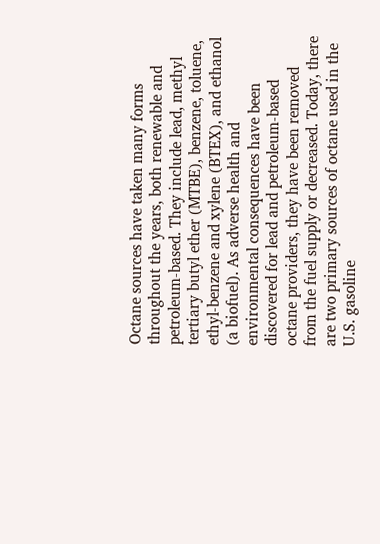Octane sources have taken many forms throughout the years, both renewable and petroleum-based. They include lead, methyl tertiary butyl ether (MTBE), benzene, toluene, ethyl-benzene and xylene (BTEX), and ethanol (a biofuel). As adverse health and environmental consequences have been discovered for lead and petroleum-based octane providers, they have been removed from the fuel supply or decreased. Today, there are two primary sources of octane used in the U.S. gasoline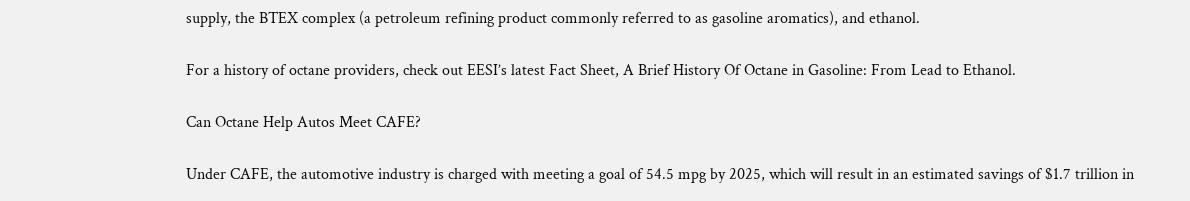supply, the BTEX complex (a petroleum refining product commonly referred to as gasoline aromatics), and ethanol.

For a history of octane providers, check out EESI’s latest Fact Sheet, A Brief History Of Octane in Gasoline: From Lead to Ethanol.

Can Octane Help Autos Meet CAFE?

Under CAFE, the automotive industry is charged with meeting a goal of 54.5 mpg by 2025, which will result in an estimated savings of $1.7 trillion in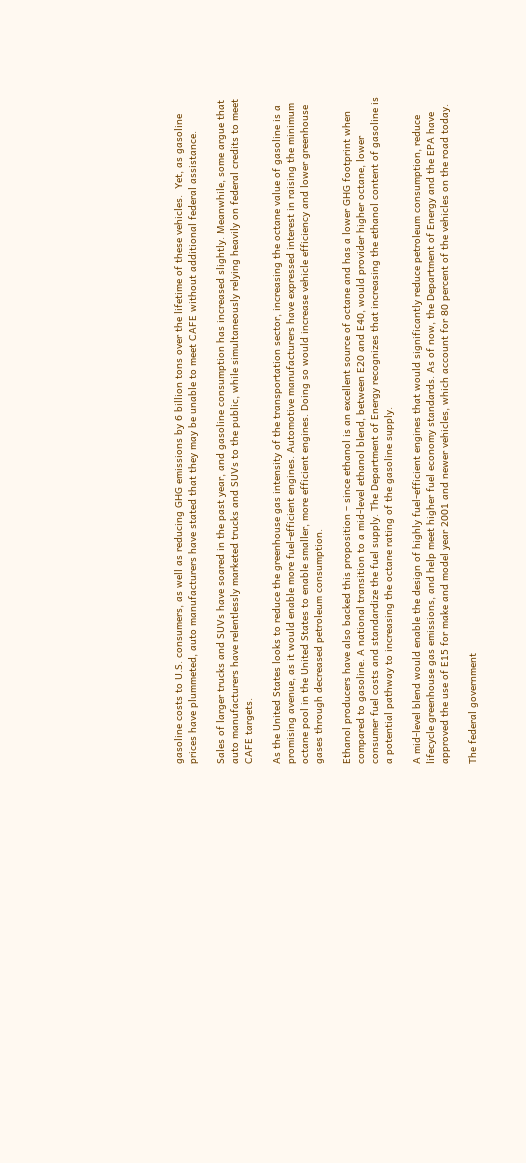gasoline costs to U.S. consumers, as well as reducing GHG emissions by 6 billion tons over the lifetime of these vehicles.  Yet, as gasoline prices have plummeted, auto manufacturers have stated that they may be unable to meet CAFE without additional federal assistance.

Sales of larger trucks and SUVs have soared in the past year, and gasoline consumption has increased slightly. Meanwhile, some argue that auto manufacturers have relentlessly marketed trucks and SUVs to the public, while simultaneously relying heavily on federal credits to meet CAFE targets.

As the United States looks to reduce the greenhouse gas intensity of the transportation sector, increasing the octane value of gasoline is a promising avenue, as it would enable more fuel-efficient engines. Automotive manufacturers have expressed interest in raising the minimum octane pool in the United States to enable smaller, more efficient engines. Doing so would increase vehicle efficiency and lower greenhouse gases through decreased petroleum consumption.

Ethanol producers have also backed this proposition – since ethanol is an excellent source of octane and has a lower GHG footprint when compared to gasoline. A national transition to a mid-level ethanol blend, between E20 and E40, would provider higher octane, lower consumer fuel costs and standardize the fuel supply. The Department of Energy recognizes that increasing the ethanol content of gasoline is a potential pathway to increasing the octane rating of the gasoline supply.

A mid-level blend would enable the design of highly fuel-efficient engines that would significantly reduce petroleum consumption, reduce lifecycle greenhouse gas emissions, and help meet higher fuel economy standards. As of now, the Department of Energy and the EPA have approved the use of E15 for make and model year 2001 and newer vehicles, which account for 80 percent of the vehicles on the road today.

The federal government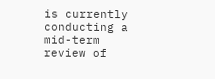is currently conducting a mid-term review of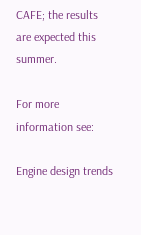CAFE; the results are expected this summer.

For more information see:

Engine design trends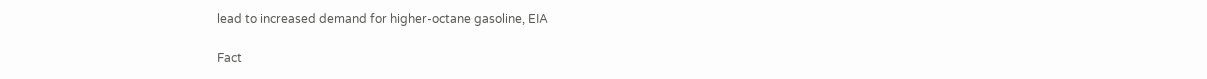lead to increased demand for higher-octane gasoline, EIA

Fact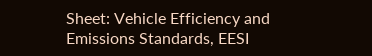Sheet: Vehicle Efficiency and Emissions Standards, EESI